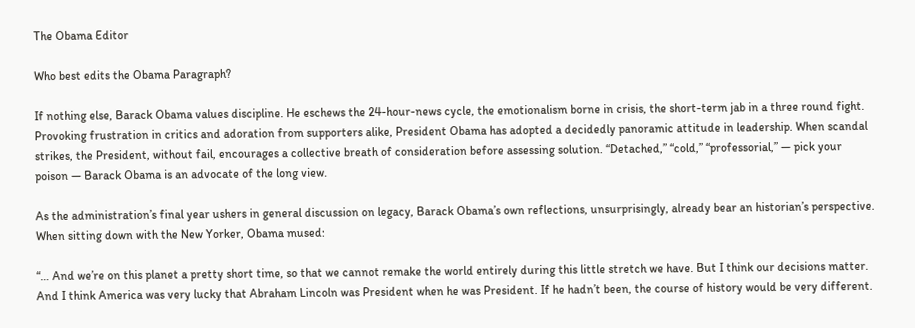The Obama Editor

Who best edits the Obama Paragraph?

If nothing else, Barack Obama values discipline. He eschews the 24-hour-news cycle, the emotionalism borne in crisis, the short-term jab in a three round fight. Provoking frustration in critics and adoration from supporters alike, President Obama has adopted a decidedly panoramic attitude in leadership. When scandal strikes, the President, without fail, encourages a collective breath of consideration before assessing solution. “Detached,” “cold,” “professorial,” — pick your poison — Barack Obama is an advocate of the long view.

As the administration’s final year ushers in general discussion on legacy, Barack Obama’s own reflections, unsurprisingly, already bear an historian’s perspective. When sitting down with the New Yorker, Obama mused:

“… And we’re on this planet a pretty short time, so that we cannot remake the world entirely during this little stretch we have. But I think our decisions matter. And I think America was very lucky that Abraham Lincoln was President when he was President. If he hadn’t been, the course of history would be very different.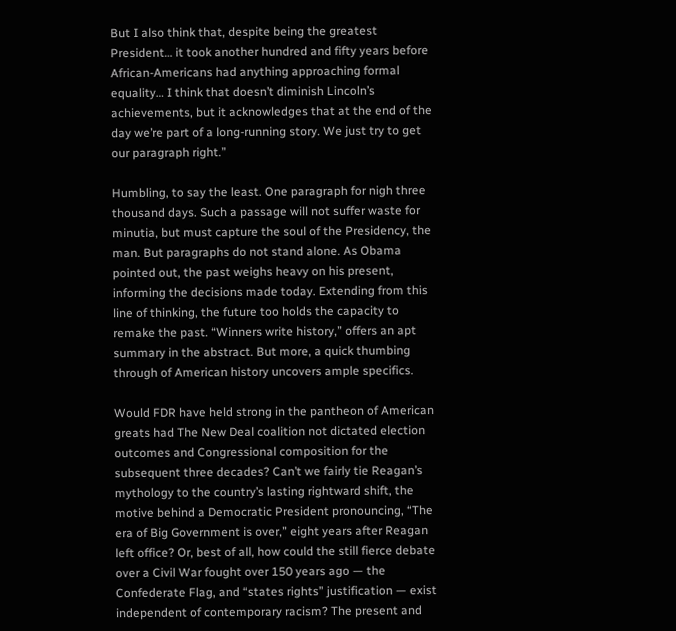But I also think that, despite being the greatest President… it took another hundred and fifty years before African-Americans had anything approaching formal equality… I think that doesn’t diminish Lincoln’s achievements, but it acknowledges that at the end of the day we’re part of a long-running story. We just try to get our paragraph right.”

Humbling, to say the least. One paragraph for nigh three thousand days. Such a passage will not suffer waste for minutia, but must capture the soul of the Presidency, the man. But paragraphs do not stand alone. As Obama pointed out, the past weighs heavy on his present, informing the decisions made today. Extending from this line of thinking, the future too holds the capacity to remake the past. “Winners write history,” offers an apt summary in the abstract. But more, a quick thumbing through of American history uncovers ample specifics.

Would FDR have held strong in the pantheon of American greats had The New Deal coalition not dictated election outcomes and Congressional composition for the subsequent three decades? Can’t we fairly tie Reagan’s mythology to the country’s lasting rightward shift, the motive behind a Democratic President pronouncing, “The era of Big Government is over,” eight years after Reagan left office? Or, best of all, how could the still fierce debate over a Civil War fought over 150 years ago — the Confederate Flag, and “states rights” justification — exist independent of contemporary racism? The present and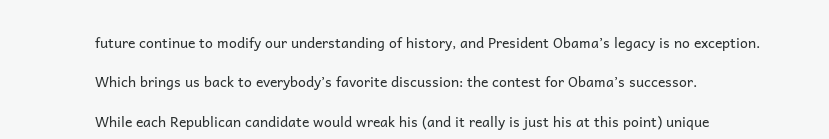future continue to modify our understanding of history, and President Obama’s legacy is no exception.

Which brings us back to everybody’s favorite discussion: the contest for Obama’s successor.

While each Republican candidate would wreak his (and it really is just his at this point) unique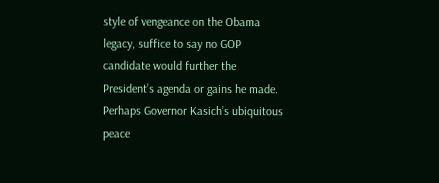style of vengeance on the Obama legacy, suffice to say no GOP candidate would further the President’s agenda or gains he made. Perhaps Governor Kasich’s ubiquitous peace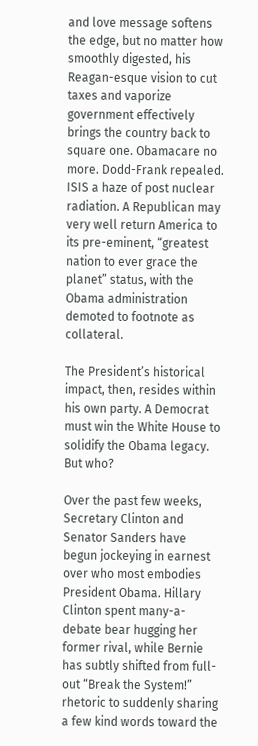and love message softens the edge, but no matter how smoothly digested, his Reagan-esque vision to cut taxes and vaporize government effectively brings the country back to square one. Obamacare no more. Dodd-Frank repealed. ISIS a haze of post nuclear radiation. A Republican may very well return America to its pre-eminent, “greatest nation to ever grace the planet” status, with the Obama administration demoted to footnote as collateral.

The President’s historical impact, then, resides within his own party. A Democrat must win the White House to solidify the Obama legacy. But who?

Over the past few weeks, Secretary Clinton and Senator Sanders have begun jockeying in earnest over who most embodies President Obama. Hillary Clinton spent many-a-debate bear hugging her former rival, while Bernie has subtly shifted from full-out “Break the System!” rhetoric to suddenly sharing a few kind words toward the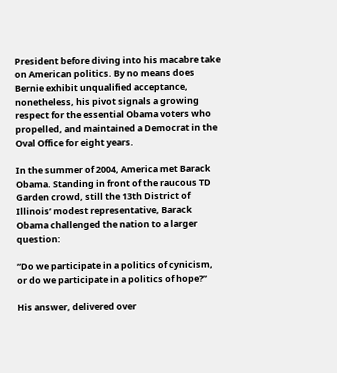President before diving into his macabre take on American politics. By no means does Bernie exhibit unqualified acceptance, nonetheless, his pivot signals a growing respect for the essential Obama voters who propelled, and maintained a Democrat in the Oval Office for eight years.

In the summer of 2004, America met Barack Obama. Standing in front of the raucous TD Garden crowd, still the 13th District of Illinois’ modest representative, Barack Obama challenged the nation to a larger question:

“Do we participate in a politics of cynicism, or do we participate in a politics of hope?”

His answer, delivered over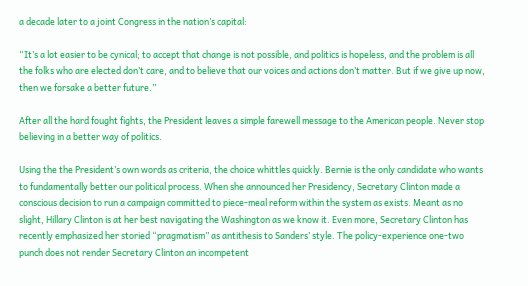a decade later to a joint Congress in the nation’s capital:

“It’s a lot easier to be cynical; to accept that change is not possible, and politics is hopeless, and the problem is all the folks who are elected don’t care, and to believe that our voices and actions don’t matter. But if we give up now, then we forsake a better future.”

After all the hard fought fights, the President leaves a simple farewell message to the American people. Never stop believing in a better way of politics.

Using the the President’s own words as criteria, the choice whittles quickly. Bernie is the only candidate who wants to fundamentally better our political process. When she announced her Presidency, Secretary Clinton made a conscious decision to run a campaign committed to piece-meal reform within the system as exists. Meant as no slight, Hillary Clinton is at her best navigating the Washington as we know it. Even more, Secretary Clinton has recently emphasized her storied “pragmatism” as antithesis to Sanders’ style. The policy-experience one-two punch does not render Secretary Clinton an incompetent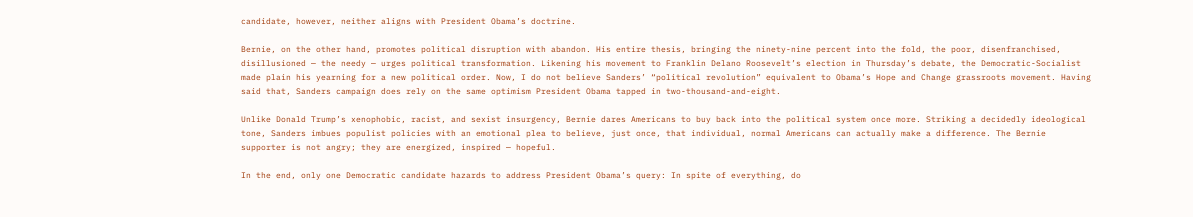candidate, however, neither aligns with President Obama’s doctrine.

Bernie, on the other hand, promotes political disruption with abandon. His entire thesis, bringing the ninety-nine percent into the fold, the poor, disenfranchised, disillusioned — the needy — urges political transformation. Likening his movement to Franklin Delano Roosevelt’s election in Thursday’s debate, the Democratic-Socialist made plain his yearning for a new political order. Now, I do not believe Sanders’ “political revolution” equivalent to Obama’s Hope and Change grassroots movement. Having said that, Sanders campaign does rely on the same optimism President Obama tapped in two-thousand-and-eight.

Unlike Donald Trump’s xenophobic, racist, and sexist insurgency, Bernie dares Americans to buy back into the political system once more. Striking a decidedly ideological tone, Sanders imbues populist policies with an emotional plea to believe, just once, that individual, normal Americans can actually make a difference. The Bernie supporter is not angry; they are energized, inspired — hopeful.

In the end, only one Democratic candidate hazards to address President Obama’s query: In spite of everything, do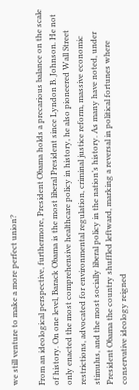we still venture to make a more perfect union?

From an ideological perspective, furthermore, President Obama holds a precarious balance on the scale of history. On one level, Barack Obama is the most liberal President since Lyndon B. Johnson. He not only enacted the most comprehensive healthcare policy in history, he also pioneered Wall Street restrictions, advocated for environmental regulation, criminal justice reform, massive economic stimulus, and the most socially liberal policy in the nation’s history. As many have noted, under President Obama the country shuffled leftward, marking a reversal in political fortunes where conservative ideology reigned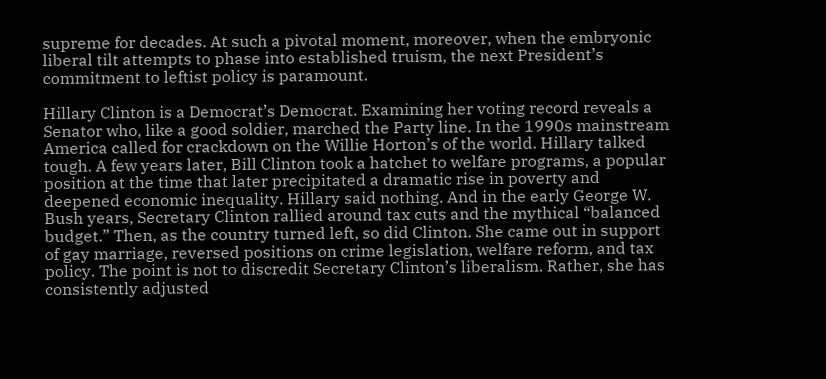supreme for decades. At such a pivotal moment, moreover, when the embryonic liberal tilt attempts to phase into established truism, the next President’s commitment to leftist policy is paramount.

Hillary Clinton is a Democrat’s Democrat. Examining her voting record reveals a Senator who, like a good soldier, marched the Party line. In the 1990s mainstream America called for crackdown on the Willie Horton’s of the world. Hillary talked tough. A few years later, Bill Clinton took a hatchet to welfare programs, a popular position at the time that later precipitated a dramatic rise in poverty and deepened economic inequality. Hillary said nothing. And in the early George W. Bush years, Secretary Clinton rallied around tax cuts and the mythical “balanced budget.” Then, as the country turned left, so did Clinton. She came out in support of gay marriage, reversed positions on crime legislation, welfare reform, and tax policy. The point is not to discredit Secretary Clinton’s liberalism. Rather, she has consistently adjusted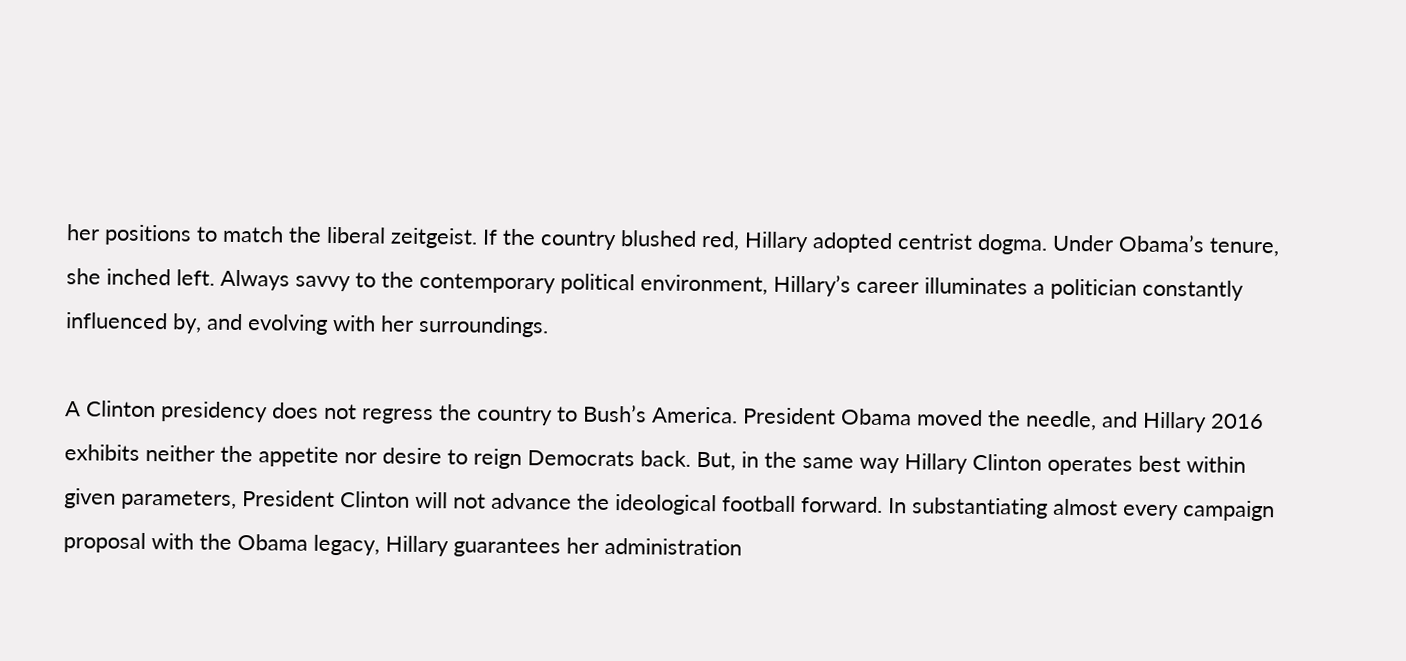her positions to match the liberal zeitgeist. If the country blushed red, Hillary adopted centrist dogma. Under Obama’s tenure, she inched left. Always savvy to the contemporary political environment, Hillary’s career illuminates a politician constantly influenced by, and evolving with her surroundings.

A Clinton presidency does not regress the country to Bush’s America. President Obama moved the needle, and Hillary 2016 exhibits neither the appetite nor desire to reign Democrats back. But, in the same way Hillary Clinton operates best within given parameters, President Clinton will not advance the ideological football forward. In substantiating almost every campaign proposal with the Obama legacy, Hillary guarantees her administration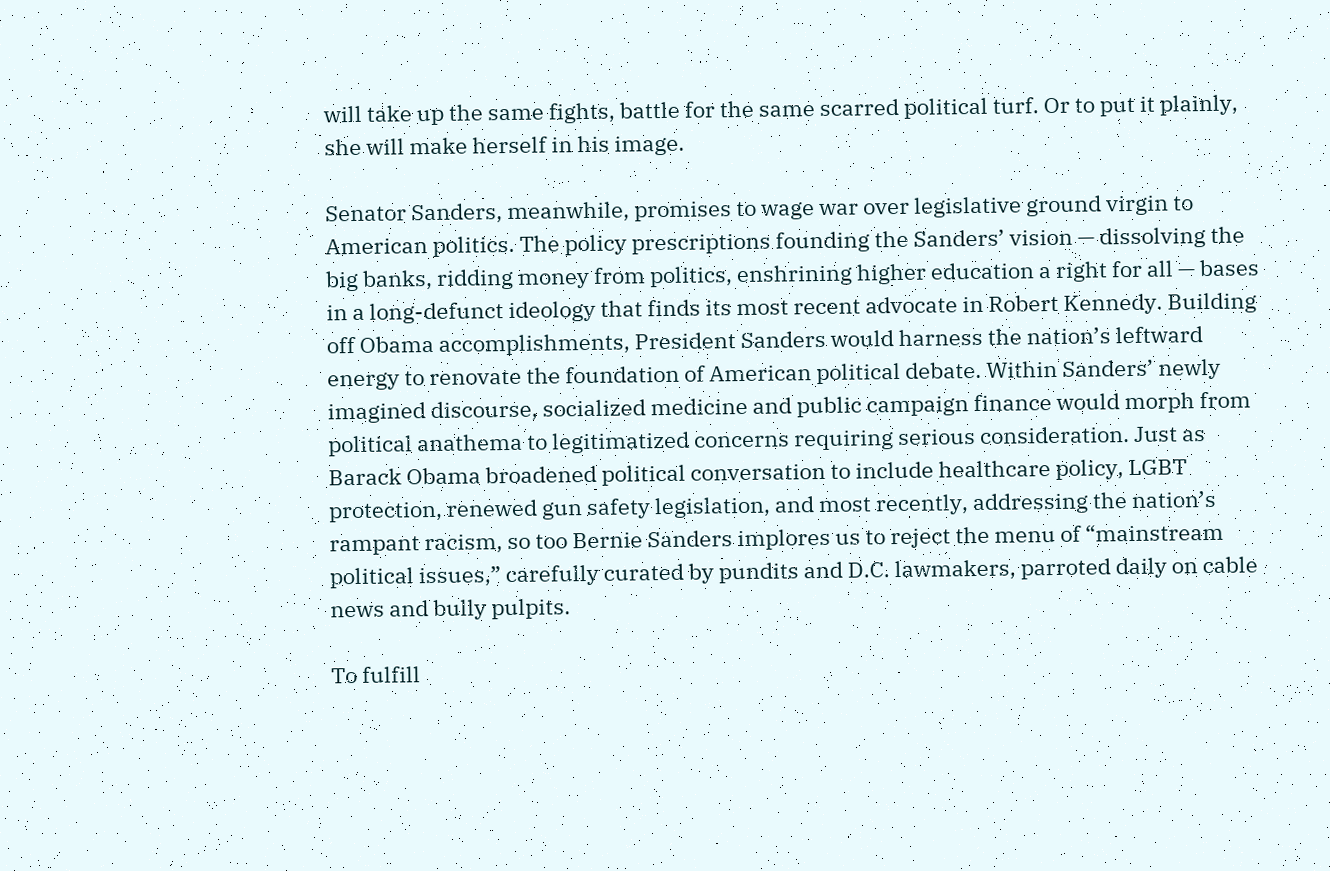will take up the same fights, battle for the same scarred political turf. Or to put it plainly, she will make herself in his image.

Senator Sanders, meanwhile, promises to wage war over legislative ground virgin to American politics. The policy prescriptions founding the Sanders’ vision — dissolving the big banks, ridding money from politics, enshrining higher education a right for all — bases in a long-defunct ideology that finds its most recent advocate in Robert Kennedy. Building off Obama accomplishments, President Sanders would harness the nation’s leftward energy to renovate the foundation of American political debate. Within Sanders’ newly imagined discourse, socialized medicine and public campaign finance would morph from political anathema to legitimatized concerns requiring serious consideration. Just as Barack Obama broadened political conversation to include healthcare policy, LGBT protection, renewed gun safety legislation, and most recently, addressing the nation’s rampant racism, so too Bernie Sanders implores us to reject the menu of “mainstream political issues,” carefully curated by pundits and D.C. lawmakers, parroted daily on cable news and bully pulpits.

To fulfill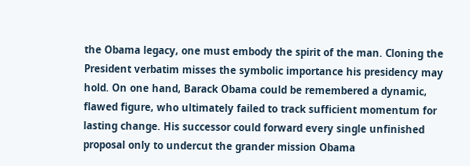the Obama legacy, one must embody the spirit of the man. Cloning the President verbatim misses the symbolic importance his presidency may hold. On one hand, Barack Obama could be remembered a dynamic, flawed figure, who ultimately failed to track sufficient momentum for lasting change. His successor could forward every single unfinished proposal only to undercut the grander mission Obama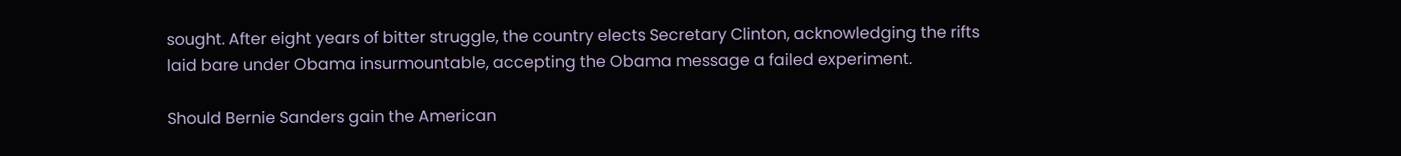sought. After eight years of bitter struggle, the country elects Secretary Clinton, acknowledging the rifts laid bare under Obama insurmountable, accepting the Obama message a failed experiment.

Should Bernie Sanders gain the American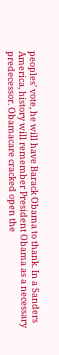peoples’ vote, he will have Barack Obama to thank. In a Sanders America, history will remember President Obama as a necessary predecessor. Obamacare cracked open the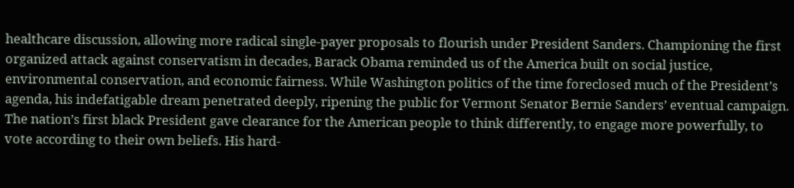healthcare discussion, allowing more radical single-payer proposals to flourish under President Sanders. Championing the first organized attack against conservatism in decades, Barack Obama reminded us of the America built on social justice, environmental conservation, and economic fairness. While Washington politics of the time foreclosed much of the President’s agenda, his indefatigable dream penetrated deeply, ripening the public for Vermont Senator Bernie Sanders’ eventual campaign. The nation’s first black President gave clearance for the American people to think differently, to engage more powerfully, to vote according to their own beliefs. His hard-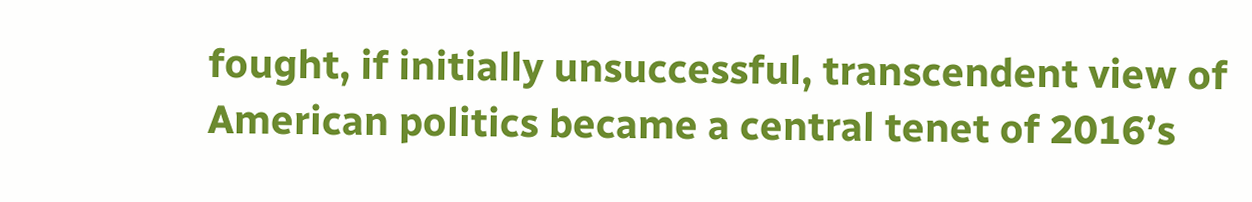fought, if initially unsuccessful, transcendent view of American politics became a central tenet of 2016’s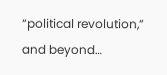“political revolution,” and beyond…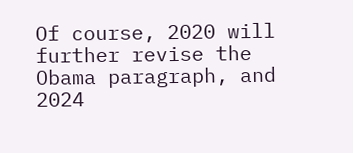Of course, 2020 will further revise the Obama paragraph, and 2024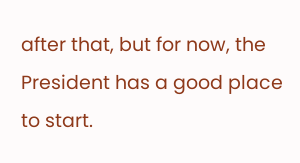after that, but for now, the President has a good place to start.